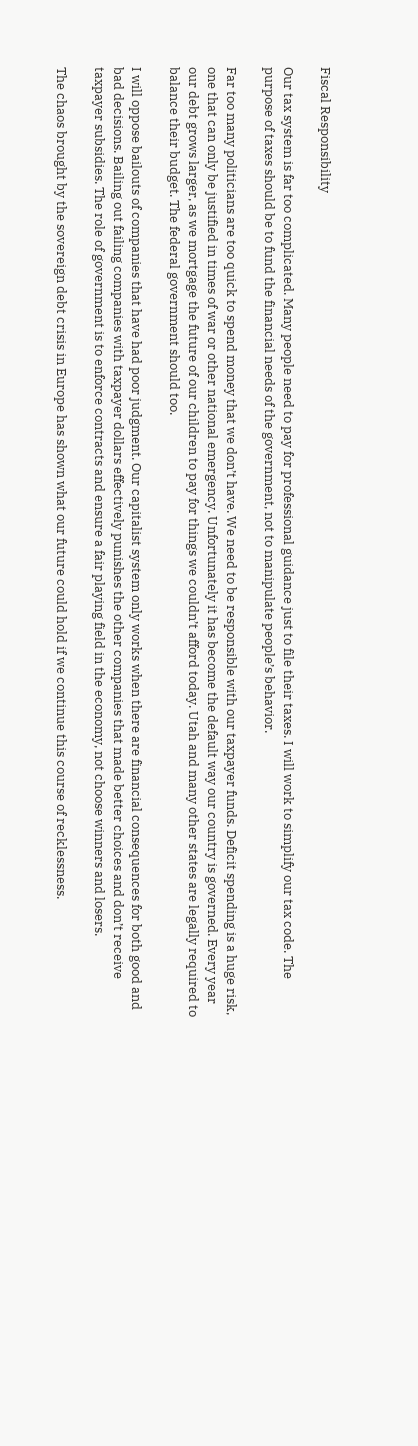Fiscal Responsibility

Our tax system is far too complicated. Many people need to pay for professional guidance just to file their taxes. I will work to simplify our tax code. The purpose of taxes should be to fund the financial needs of the government, not to manipulate people’s behavior.

Far too many politicians are too quick to spend money that we don’t have. We need to be responsible with our taxpayer funds. Deficit spending is a huge risk, one that can only be justified in times of war or other national emergency. Unfortunately it has become the default way our country is governed. Every year our debt grows larger, as we mortgage the future of our children to pay for things we couldn’t afford today. Utah and many other states are legally required to balance their budget. The federal government should too.

I will oppose bailouts of companies that have had poor judgment. Our capitalist system only works when there are financial consequences for both good and bad decisions. Bailing out failing companies with taxpayer dollars effectively punishes the other companies that made better choices and don’t receive taxpayer subsidies. The role of government is to enforce contracts and ensure a fair playing field in the economy, not choose winners and losers.

The chaos brought by the sovereign debt crisis in Europe has shown what our future could hold if we continue this course of recklessness.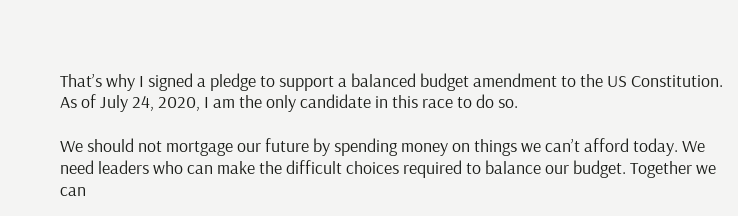That’s why I signed a pledge to support a balanced budget amendment to the US Constitution. As of July 24, 2020, I am the only candidate in this race to do so.

We should not mortgage our future by spending money on things we can’t afford today. We need leaders who can make the difficult choices required to balance our budget. Together we can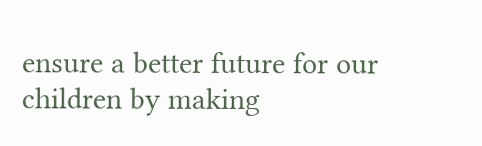ensure a better future for our children by making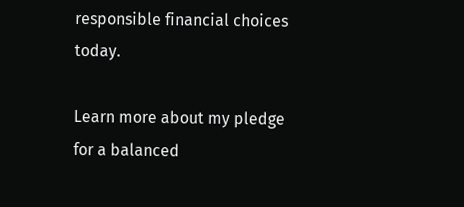responsible financial choices today.

Learn more about my pledge for a balanced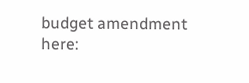budget amendment here: